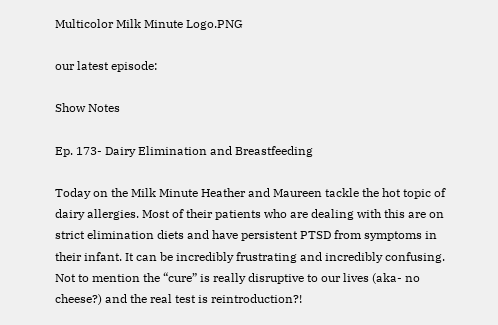Multicolor Milk Minute Logo.PNG

our latest episode:

Show Notes

Ep. 173- Dairy Elimination and Breastfeeding

Today on the Milk Minute Heather and Maureen tackle the hot topic of dairy allergies. Most of their patients who are dealing with this are on strict elimination diets and have persistent PTSD from symptoms in their infant. It can be incredibly frustrating and incredibly confusing. Not to mention the “cure” is really disruptive to our lives (aka- no cheese?) and the real test is reintroduction?!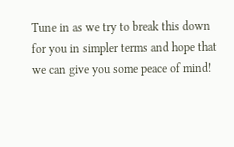Tune in as we try to break this down for you in simpler terms and hope that we can give you some peace of mind!